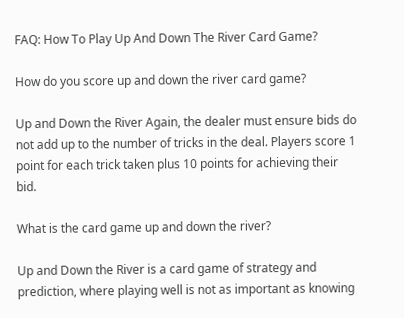FAQ: How To Play Up And Down The River Card Game?

How do you score up and down the river card game?

Up and Down the River Again, the dealer must ensure bids do not add up to the number of tricks in the deal. Players score 1 point for each trick taken plus 10 points for achieving their bid.

What is the card game up and down the river?

Up and Down the River is a card game of strategy and prediction, where playing well is not as important as knowing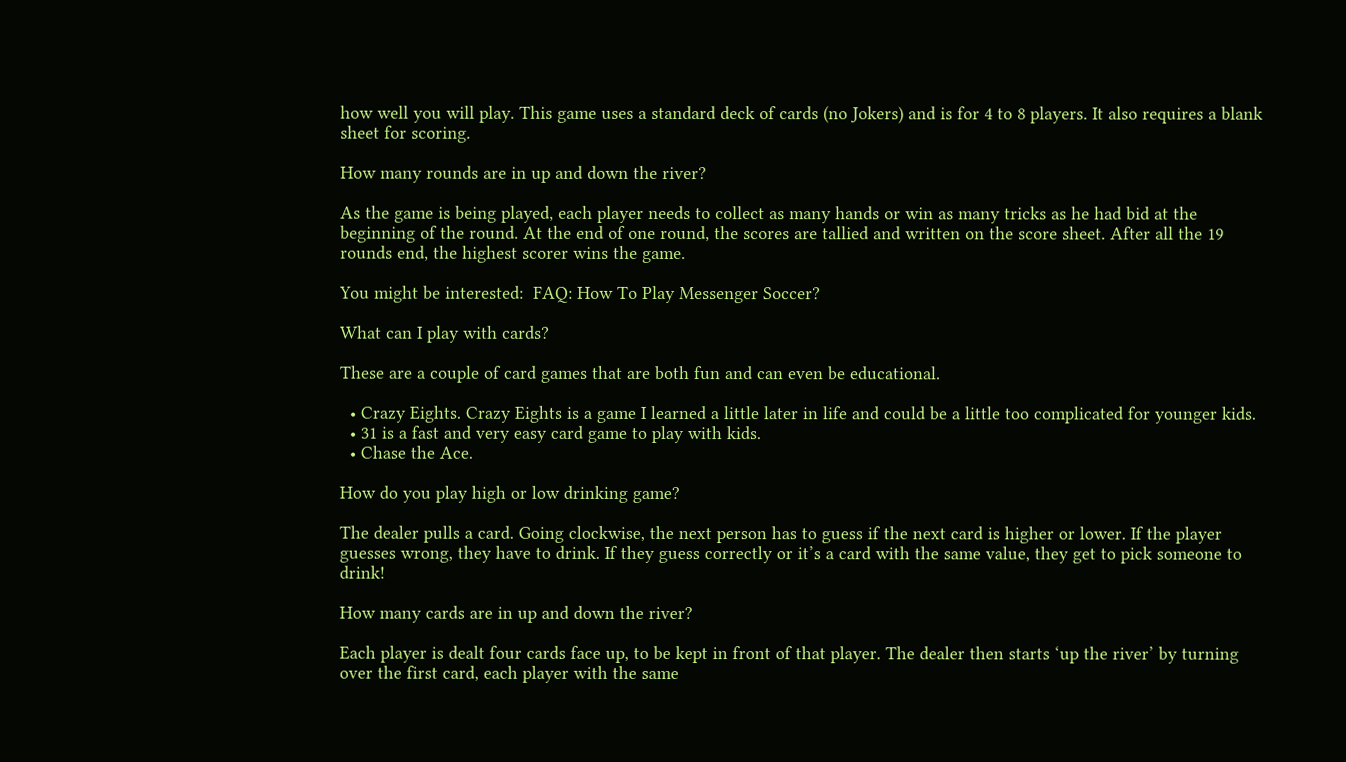how well you will play. This game uses a standard deck of cards (no Jokers) and is for 4 to 8 players. It also requires a blank sheet for scoring.

How many rounds are in up and down the river?

As the game is being played, each player needs to collect as many hands or win as many tricks as he had bid at the beginning of the round. At the end of one round, the scores are tallied and written on the score sheet. After all the 19 rounds end, the highest scorer wins the game.

You might be interested:  FAQ: How To Play Messenger Soccer?

What can I play with cards?

These are a couple of card games that are both fun and can even be educational.

  • Crazy Eights. Crazy Eights is a game I learned a little later in life and could be a little too complicated for younger kids.
  • 31 is a fast and very easy card game to play with kids.
  • Chase the Ace.

How do you play high or low drinking game?

The dealer pulls a card. Going clockwise, the next person has to guess if the next card is higher or lower. If the player guesses wrong, they have to drink. If they guess correctly or it’s a card with the same value, they get to pick someone to drink!

How many cards are in up and down the river?

Each player is dealt four cards face up, to be kept in front of that player. The dealer then starts ‘up the river’ by turning over the first card, each player with the same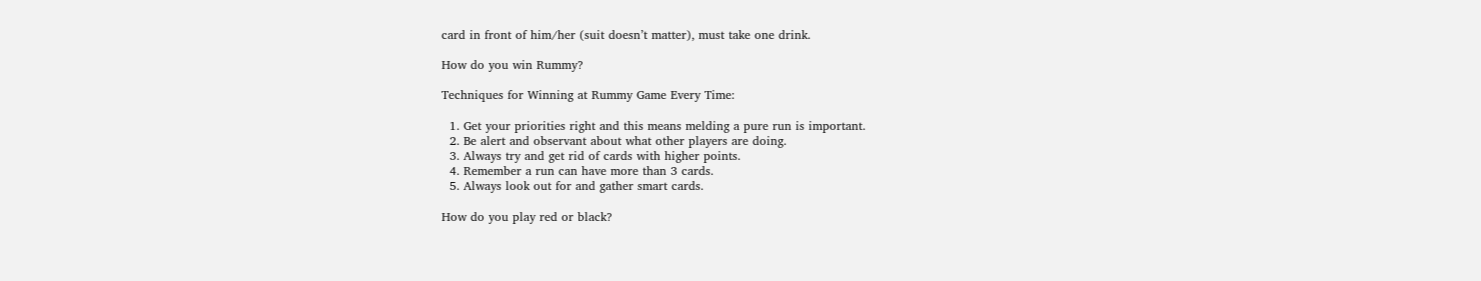card in front of him/her (suit doesn’t matter), must take one drink.

How do you win Rummy?

Techniques for Winning at Rummy Game Every Time:

  1. Get your priorities right and this means melding a pure run is important.
  2. Be alert and observant about what other players are doing.
  3. Always try and get rid of cards with higher points.
  4. Remember a run can have more than 3 cards.
  5. Always look out for and gather smart cards.

How do you play red or black?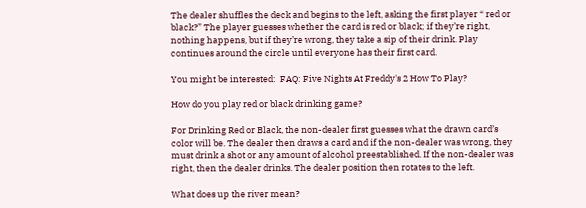The dealer shuffles the deck and begins to the left, asking the first player “ red or black?” The player guesses whether the card is red or black; if they’re right, nothing happens, but if they’re wrong, they take a sip of their drink. Play continues around the circle until everyone has their first card.

You might be interested:  FAQ: Five Nights At Freddy's 2 How To Play?

How do you play red or black drinking game?

For Drinking Red or Black, the non-dealer first guesses what the drawn card’s color will be. The dealer then draws a card and if the non-dealer was wrong, they must drink a shot or any amount of alcohol preestablished. If the non-dealer was right, then the dealer drinks. The dealer position then rotates to the left.

What does up the river mean?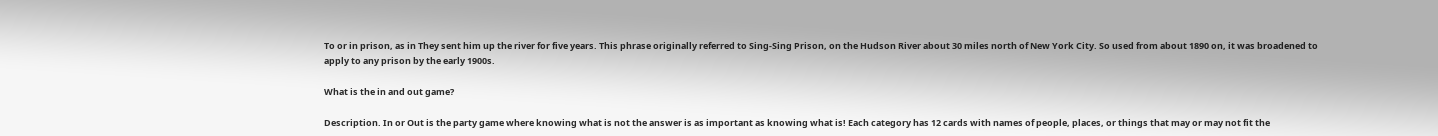To or in prison, as in They sent him up the river for five years. This phrase originally referred to Sing-Sing Prison, on the Hudson River about 30 miles north of New York City. So used from about 1890 on, it was broadened to apply to any prison by the early 1900s.

What is the in and out game?

Description. In or Out is the party game where knowing what is not the answer is as important as knowing what is! Each category has 12 cards with names of people, places, or things that may or may not fit the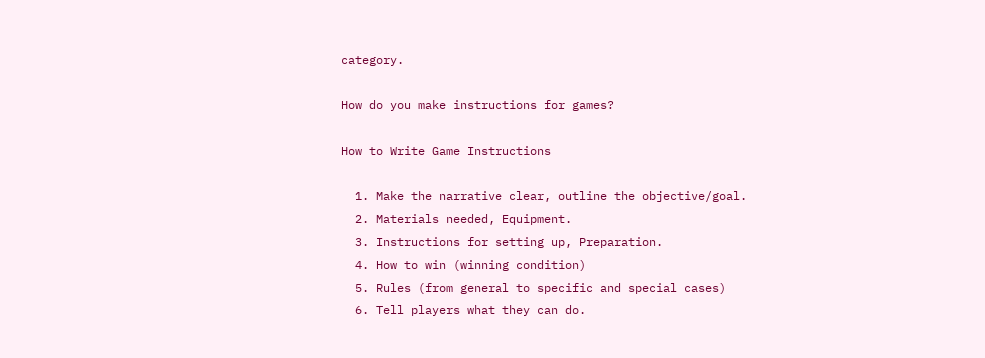category.

How do you make instructions for games?

How to Write Game Instructions

  1. Make the narrative clear, outline the objective/goal.
  2. Materials needed, Equipment.
  3. Instructions for setting up, Preparation.
  4. How to win (winning condition)
  5. Rules (from general to specific and special cases)
  6. Tell players what they can do.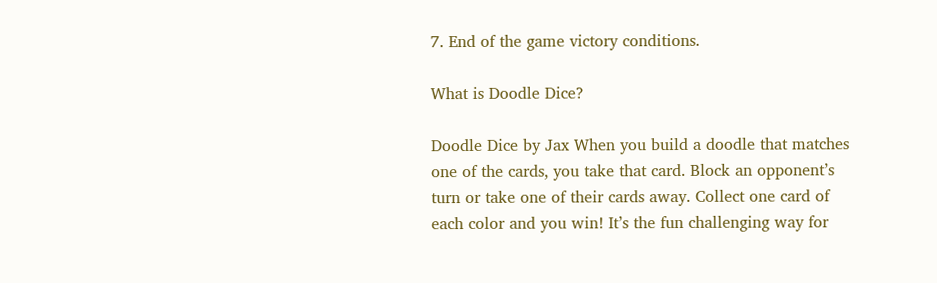7. End of the game victory conditions.

What is Doodle Dice?

Doodle Dice by Jax When you build a doodle that matches one of the cards, you take that card. Block an opponent’s turn or take one of their cards away. Collect one card of each color and you win! It’s the fun challenging way for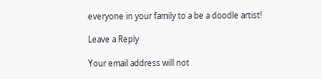everyone in your family to a be a doodle artist!

Leave a Reply

Your email address will not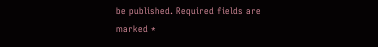be published. Required fields are marked *